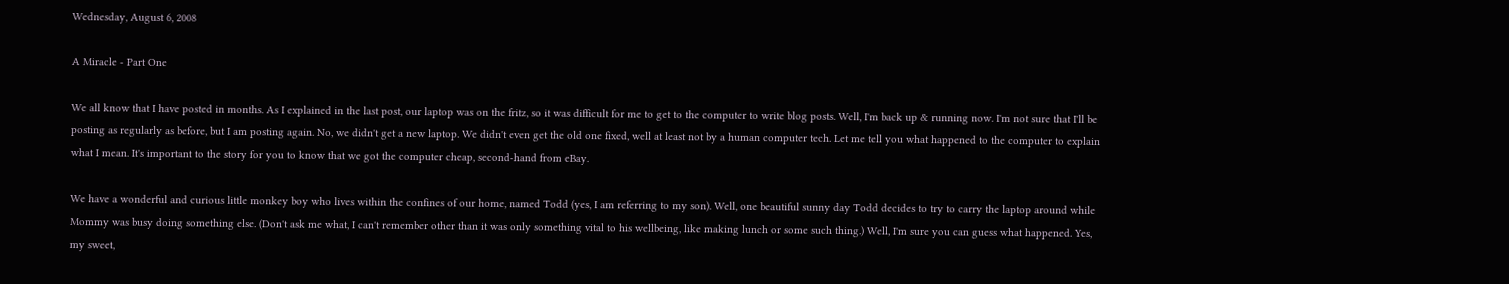Wednesday, August 6, 2008

A Miracle - Part One

We all know that I have posted in months. As I explained in the last post, our laptop was on the fritz, so it was difficult for me to get to the computer to write blog posts. Well, I'm back up & running now. I'm not sure that I'll be posting as regularly as before, but I am posting again. No, we didn't get a new laptop. We didn't even get the old one fixed, well at least not by a human computer tech. Let me tell you what happened to the computer to explain what I mean. It's important to the story for you to know that we got the computer cheap, second-hand from eBay.

We have a wonderful and curious little monkey boy who lives within the confines of our home, named Todd (yes, I am referring to my son). Well, one beautiful sunny day Todd decides to try to carry the laptop around while Mommy was busy doing something else. (Don't ask me what, I can't remember other than it was only something vital to his wellbeing, like making lunch or some such thing.) Well, I'm sure you can guess what happened. Yes, my sweet,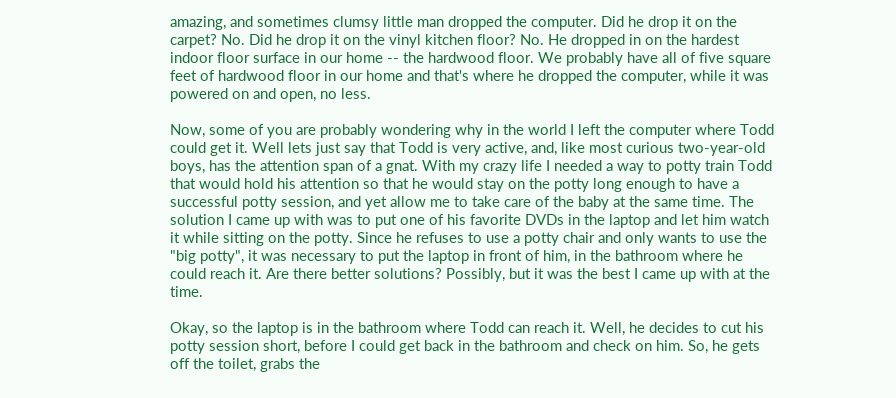amazing, and sometimes clumsy little man dropped the computer. Did he drop it on the carpet? No. Did he drop it on the vinyl kitchen floor? No. He dropped in on the hardest indoor floor surface in our home -- the hardwood floor. We probably have all of five square feet of hardwood floor in our home and that's where he dropped the computer, while it was powered on and open, no less.

Now, some of you are probably wondering why in the world I left the computer where Todd could get it. Well lets just say that Todd is very active, and, like most curious two-year-old boys, has the attention span of a gnat. With my crazy life I needed a way to potty train Todd that would hold his attention so that he would stay on the potty long enough to have a successful potty session, and yet allow me to take care of the baby at the same time. The solution I came up with was to put one of his favorite DVDs in the laptop and let him watch it while sitting on the potty. Since he refuses to use a potty chair and only wants to use the "big potty", it was necessary to put the laptop in front of him, in the bathroom where he could reach it. Are there better solutions? Possibly, but it was the best I came up with at the time.

Okay, so the laptop is in the bathroom where Todd can reach it. Well, he decides to cut his potty session short, before I could get back in the bathroom and check on him. So, he gets off the toilet, grabs the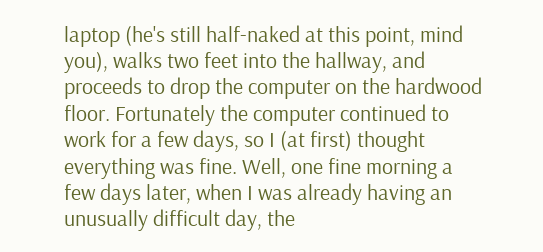laptop (he's still half-naked at this point, mind you), walks two feet into the hallway, and proceeds to drop the computer on the hardwood floor. Fortunately the computer continued to work for a few days, so I (at first) thought everything was fine. Well, one fine morning a few days later, when I was already having an unusually difficult day, the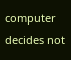computer decides not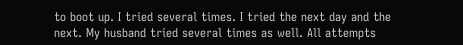to boot up. I tried several times. I tried the next day and the next. My husband tried several times as well. All attempts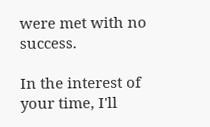were met with no success.

In the interest of your time, I'll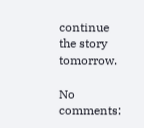continue the story tomorrow.

No comments: